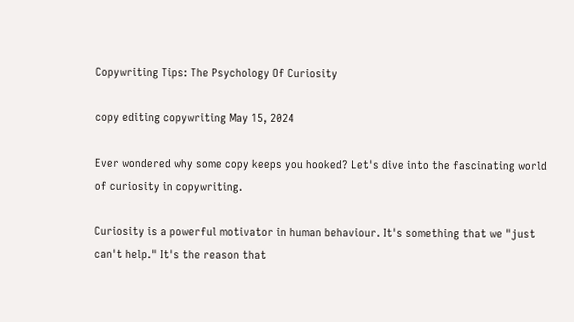Copywriting Tips: The Psychology Of Curiosity

copy editing copywriting May 15, 2024

Ever wondered why some copy keeps you hooked? Let's dive into the fascinating world of curiosity in copywriting.

Curiosity is a powerful motivator in human behaviour. It's something that we "just can't help." It's the reason that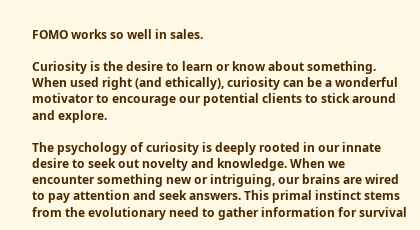FOMO works so well in sales.

Curiosity is the desire to learn or know about something. When used right (and ethically), curiosity can be a wonderful motivator to encourage our potential clients to stick around and explore.

The psychology of curiosity is deeply rooted in our innate desire to seek out novelty and knowledge. When we encounter something new or intriguing, our brains are wired to pay attention and seek answers. This primal instinct stems from the evolutionary need to gather information for survival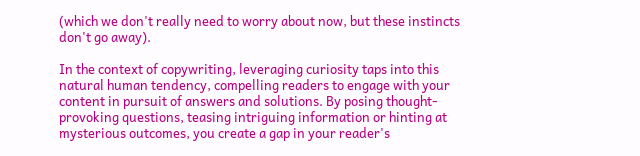(which we don't really need to worry about now, but these instincts don't go away).

In the context of copywriting, leveraging curiosity taps into this natural human tendency, compelling readers to engage with your content in pursuit of answers and solutions. By posing thought-provoking questions, teasing intriguing information or hinting at mysterious outcomes, you create a gap in your reader's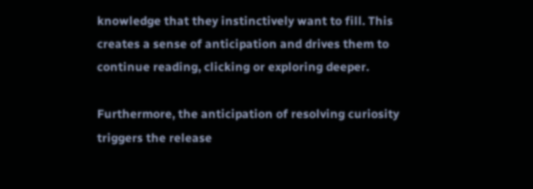knowledge that they instinctively want to fill. This creates a sense of anticipation and drives them to continue reading, clicking or exploring deeper.

Furthermore, the anticipation of resolving curiosity triggers the release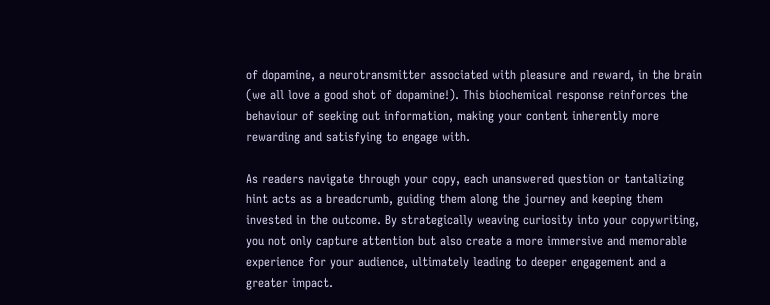of dopamine, a neurotransmitter associated with pleasure and reward, in the brain (we all love a good shot of dopamine!). This biochemical response reinforces the behaviour of seeking out information, making your content inherently more rewarding and satisfying to engage with.

As readers navigate through your copy, each unanswered question or tantalizing hint acts as a breadcrumb, guiding them along the journey and keeping them invested in the outcome. By strategically weaving curiosity into your copywriting, you not only capture attention but also create a more immersive and memorable experience for your audience, ultimately leading to deeper engagement and a greater impact.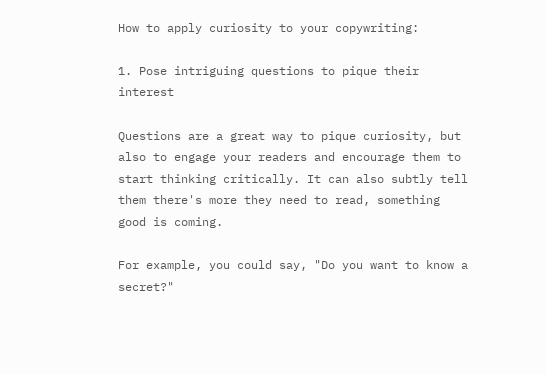How to apply curiosity to your copywriting:

1. Pose intriguing questions to pique their interest

Questions are a great way to pique curiosity, but also to engage your readers and encourage them to start thinking critically. It can also subtly tell them there's more they need to read, something good is coming.

For example, you could say, "Do you want to know a secret?"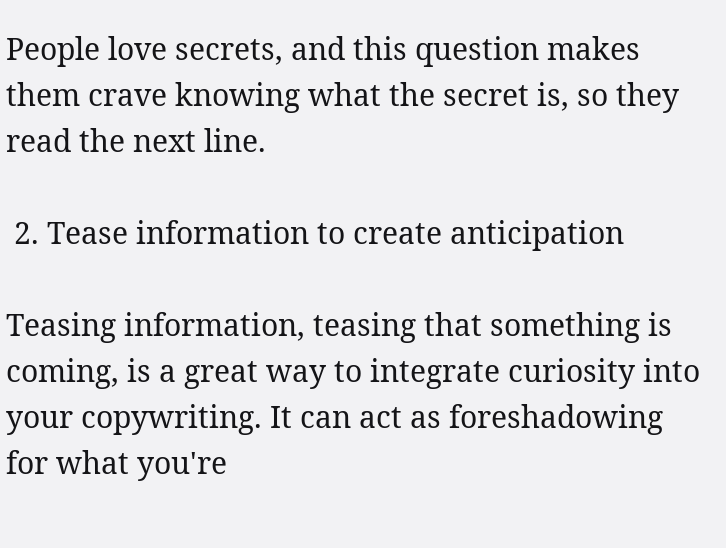People love secrets, and this question makes them crave knowing what the secret is, so they read the next line.

 2. Tease information to create anticipation

Teasing information, teasing that something is coming, is a great way to integrate curiosity into your copywriting. It can act as foreshadowing for what you're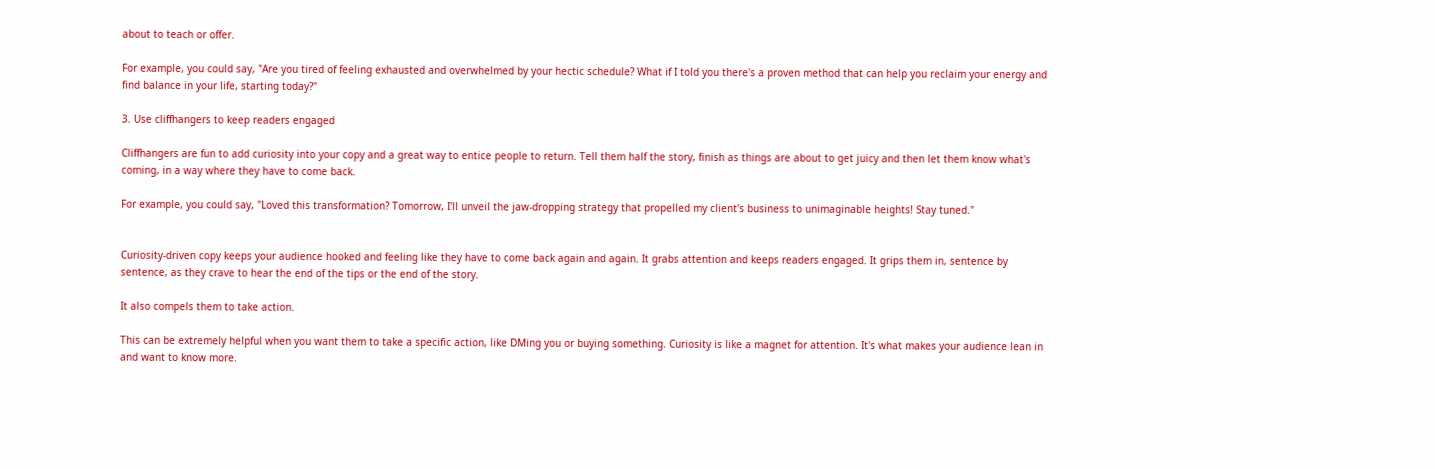about to teach or offer.

For example, you could say, "Are you tired of feeling exhausted and overwhelmed by your hectic schedule? What if I told you there's a proven method that can help you reclaim your energy and find balance in your life, starting today?"

3. Use cliffhangers to keep readers engaged

Cliffhangers are fun to add curiosity into your copy and a great way to entice people to return. Tell them half the story, finish as things are about to get juicy and then let them know what's coming, in a way where they have to come back.

For example, you could say, "Loved this transformation? Tomorrow, I'll unveil the jaw-dropping strategy that propelled my client's business to unimaginable heights! Stay tuned."


Curiosity-driven copy keeps your audience hooked and feeling like they have to come back again and again. It grabs attention and keeps readers engaged. It grips them in, sentence by sentence, as they crave to hear the end of the tips or the end of the story.

It also compels them to take action.

This can be extremely helpful when you want them to take a specific action, like DMing you or buying something. Curiosity is like a magnet for attention. It's what makes your audience lean in and want to know more.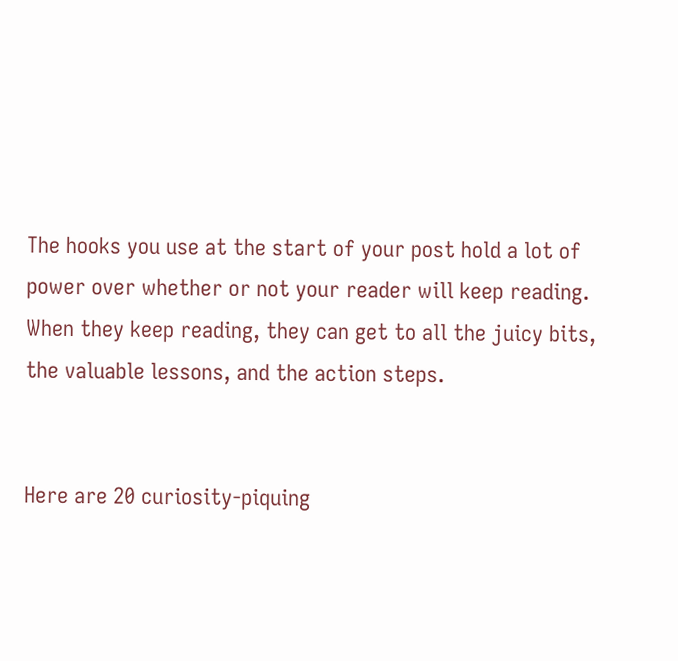The hooks you use at the start of your post hold a lot of power over whether or not your reader will keep reading. When they keep reading, they can get to all the juicy bits, the valuable lessons, and the action steps.


Here are 20 curiosity-piquing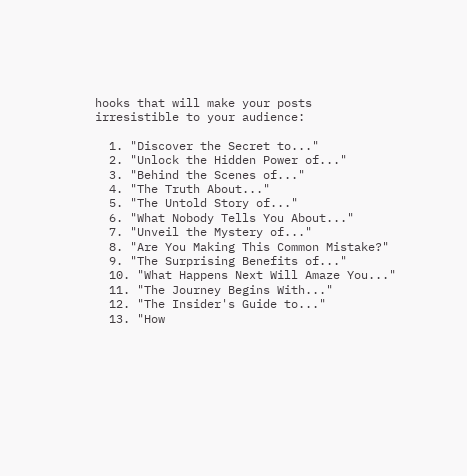hooks that will make your posts irresistible to your audience:

  1. "Discover the Secret to..."
  2. "Unlock the Hidden Power of..."
  3. "Behind the Scenes of..."
  4. "The Truth About..."
  5. "The Untold Story of..."
  6. "What Nobody Tells You About..."
  7. "Unveil the Mystery of..."
  8. "Are You Making This Common Mistake?"
  9. "The Surprising Benefits of..."
  10. "What Happens Next Will Amaze You..."
  11. "The Journey Begins With..."
  12. "The Insider's Guide to..."
  13. "How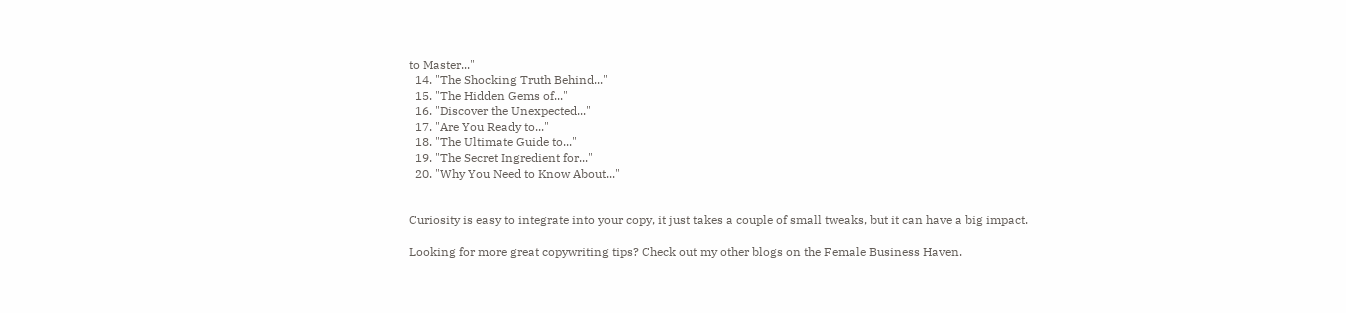to Master..."
  14. "The Shocking Truth Behind..."
  15. "The Hidden Gems of..."
  16. "Discover the Unexpected..."
  17. "Are You Ready to..."
  18. "The Ultimate Guide to..."
  19. "The Secret Ingredient for..."
  20. "Why You Need to Know About..."


Curiosity is easy to integrate into your copy, it just takes a couple of small tweaks, but it can have a big impact.

Looking for more great copywriting tips? Check out my other blogs on the Female Business Haven.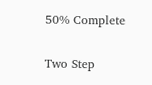50% Complete

Two Step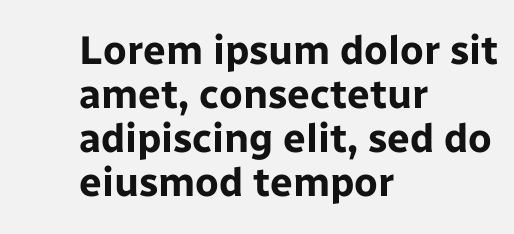Lorem ipsum dolor sit amet, consectetur adipiscing elit, sed do eiusmod tempor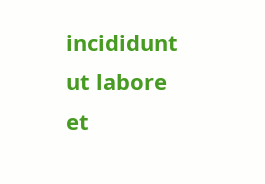incididunt ut labore et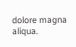dolore magna aliqua.